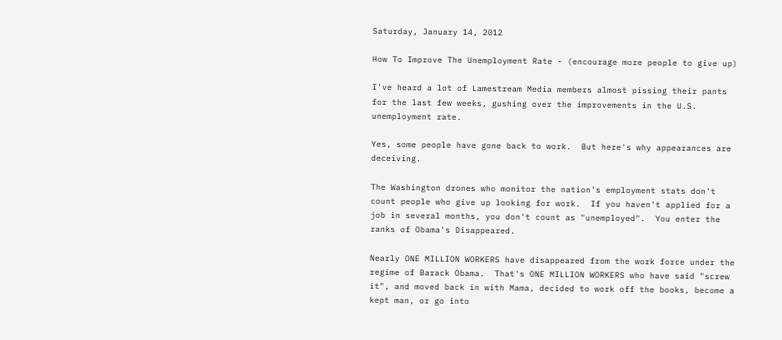Saturday, January 14, 2012

How To Improve The Unemployment Rate - (encourage more people to give up)

I've heard a lot of Lamestream Media members almost pissing their pants for the last few weeks, gushing over the improvements in the U.S. unemployment rate.

Yes, some people have gone back to work.  But here's why appearances are deceiving.

The Washington drones who monitor the nation's employment stats don't count people who give up looking for work.  If you haven't applied for a job in several months, you don't count as "unemployed".  You enter the ranks of Obama's Disappeared.

Nearly ONE MILLION WORKERS have disappeared from the work force under the regime of Barack Obama.  That's ONE MILLION WORKERS who have said "screw it", and moved back in with Mama, decided to work off the books, become a kept man, or go into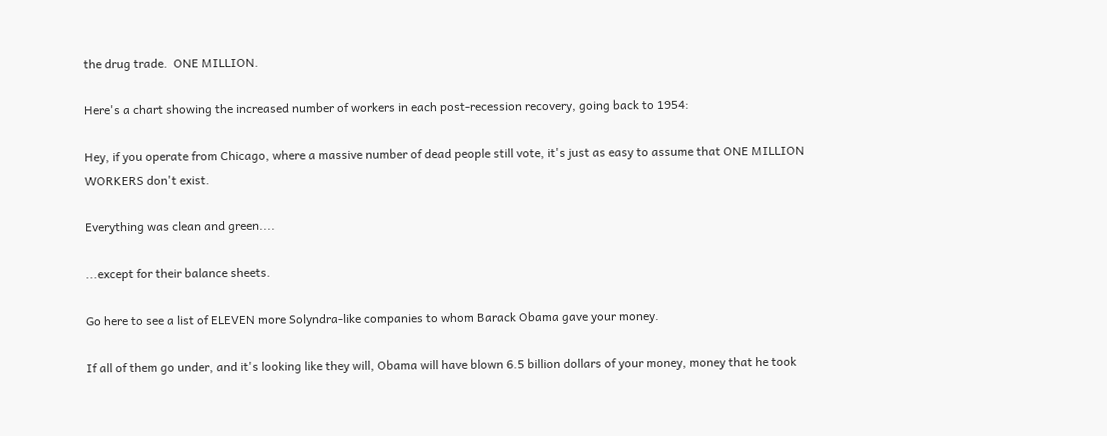the drug trade.  ONE MILLION.

Here's a chart showing the increased number of workers in each post-recession recovery, going back to 1954:

Hey, if you operate from Chicago, where a massive number of dead people still vote, it's just as easy to assume that ONE MILLION WORKERS don't exist.

Everything was clean and green....

...except for their balance sheets.

Go here to see a list of ELEVEN more Solyndra-like companies to whom Barack Obama gave your money.

If all of them go under, and it's looking like they will, Obama will have blown 6.5 billion dollars of your money, money that he took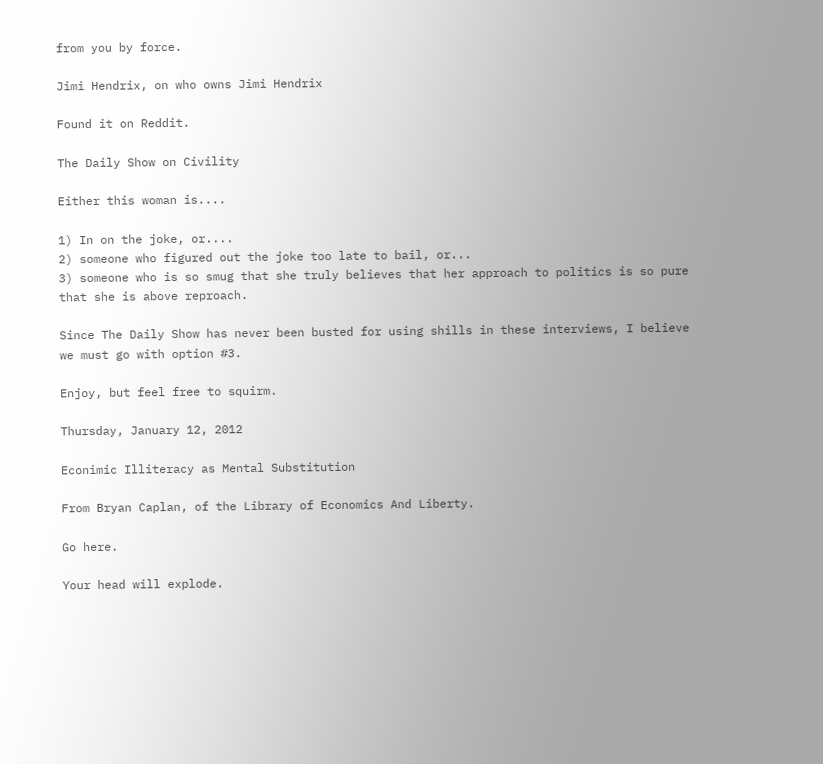from you by force.

Jimi Hendrix, on who owns Jimi Hendrix

Found it on Reddit.

The Daily Show on Civility

Either this woman is....

1) In on the joke, or....
2) someone who figured out the joke too late to bail, or...
3) someone who is so smug that she truly believes that her approach to politics is so pure that she is above reproach.

Since The Daily Show has never been busted for using shills in these interviews, I believe we must go with option #3.

Enjoy, but feel free to squirm.

Thursday, January 12, 2012

Econimic Illiteracy as Mental Substitution

From Bryan Caplan, of the Library of Economics And Liberty.

Go here.

Your head will explode.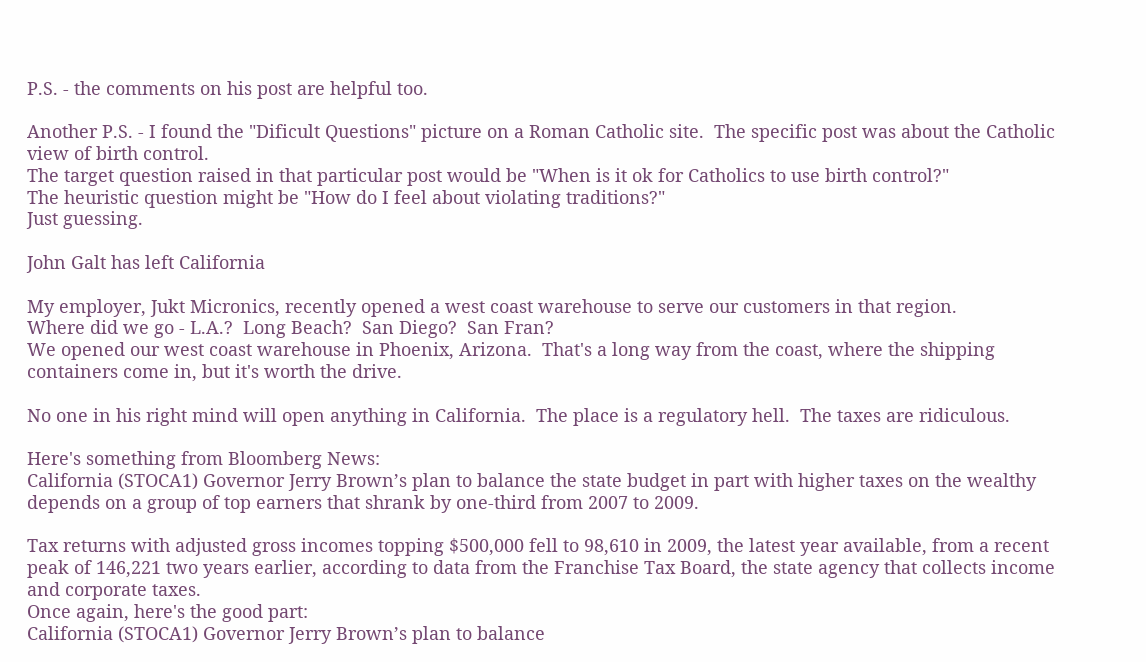P.S. - the comments on his post are helpful too.

Another P.S. - I found the "Dificult Questions" picture on a Roman Catholic site.  The specific post was about the Catholic view of birth control.
The target question raised in that particular post would be "When is it ok for Catholics to use birth control?"
The heuristic question might be "How do I feel about violating traditions?"
Just guessing.

John Galt has left California

My employer, Jukt Micronics, recently opened a west coast warehouse to serve our customers in that region.
Where did we go - L.A.?  Long Beach?  San Diego?  San Fran?
We opened our west coast warehouse in Phoenix, Arizona.  That's a long way from the coast, where the shipping containers come in, but it's worth the drive.

No one in his right mind will open anything in California.  The place is a regulatory hell.  The taxes are ridiculous.

Here's something from Bloomberg News:
California (STOCA1) Governor Jerry Brown’s plan to balance the state budget in part with higher taxes on the wealthy depends on a group of top earners that shrank by one-third from 2007 to 2009.

Tax returns with adjusted gross incomes topping $500,000 fell to 98,610 in 2009, the latest year available, from a recent peak of 146,221 two years earlier, according to data from the Franchise Tax Board, the state agency that collects income and corporate taxes.
Once again, here's the good part:
California (STOCA1) Governor Jerry Brown’s plan to balance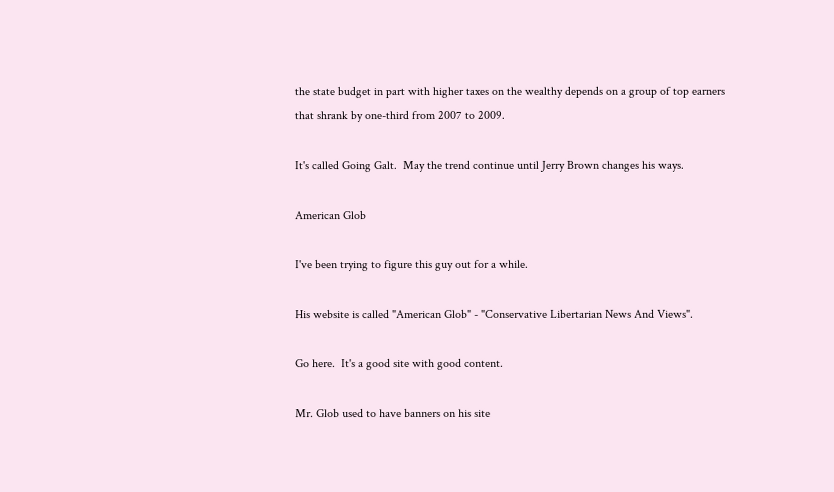the state budget in part with higher taxes on the wealthy depends on a group of top earners that shrank by one-third from 2007 to 2009.

It's called Going Galt.  May the trend continue until Jerry Brown changes his ways.

American Glob

I've been trying to figure this guy out for a while.

His website is called "American Glob" - "Conservative Libertarian News And Views".

Go here.  It's a good site with good content.

Mr. Glob used to have banners on his site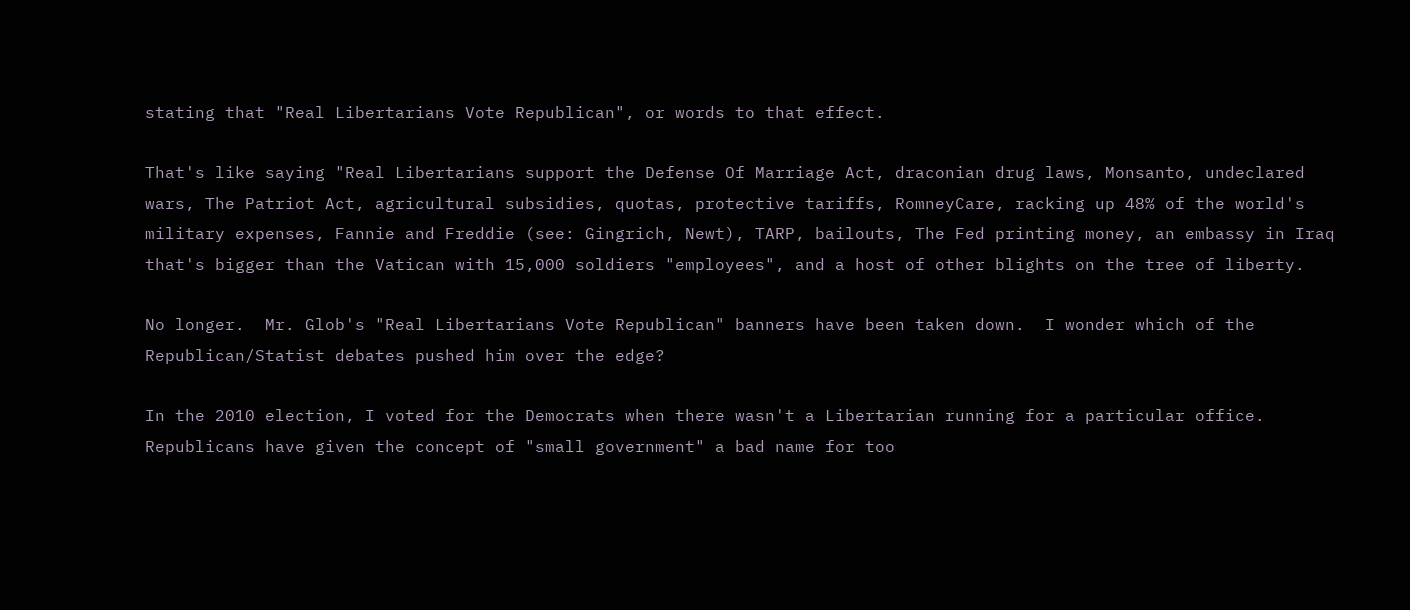stating that "Real Libertarians Vote Republican", or words to that effect.

That's like saying "Real Libertarians support the Defense Of Marriage Act, draconian drug laws, Monsanto, undeclared wars, The Patriot Act, agricultural subsidies, quotas, protective tariffs, RomneyCare, racking up 48% of the world's military expenses, Fannie and Freddie (see: Gingrich, Newt), TARP, bailouts, The Fed printing money, an embassy in Iraq that's bigger than the Vatican with 15,000 soldiers "employees", and a host of other blights on the tree of liberty.

No longer.  Mr. Glob's "Real Libertarians Vote Republican" banners have been taken down.  I wonder which of the Republican/Statist debates pushed him over the edge?

In the 2010 election, I voted for the Democrats when there wasn't a Libertarian running for a particular office.  Republicans have given the concept of "small government" a bad name for too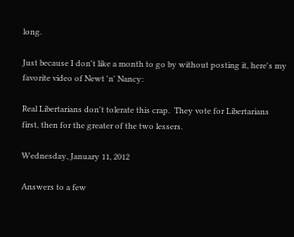long.

Just because I don't like a month to go by without posting it, here's my favorite video of Newt 'n' Nancy:

Real Libertarians don't tolerate this crap.  They vote for Libertarians first, then for the greater of the two lessers.

Wednesday, January 11, 2012

Answers to a few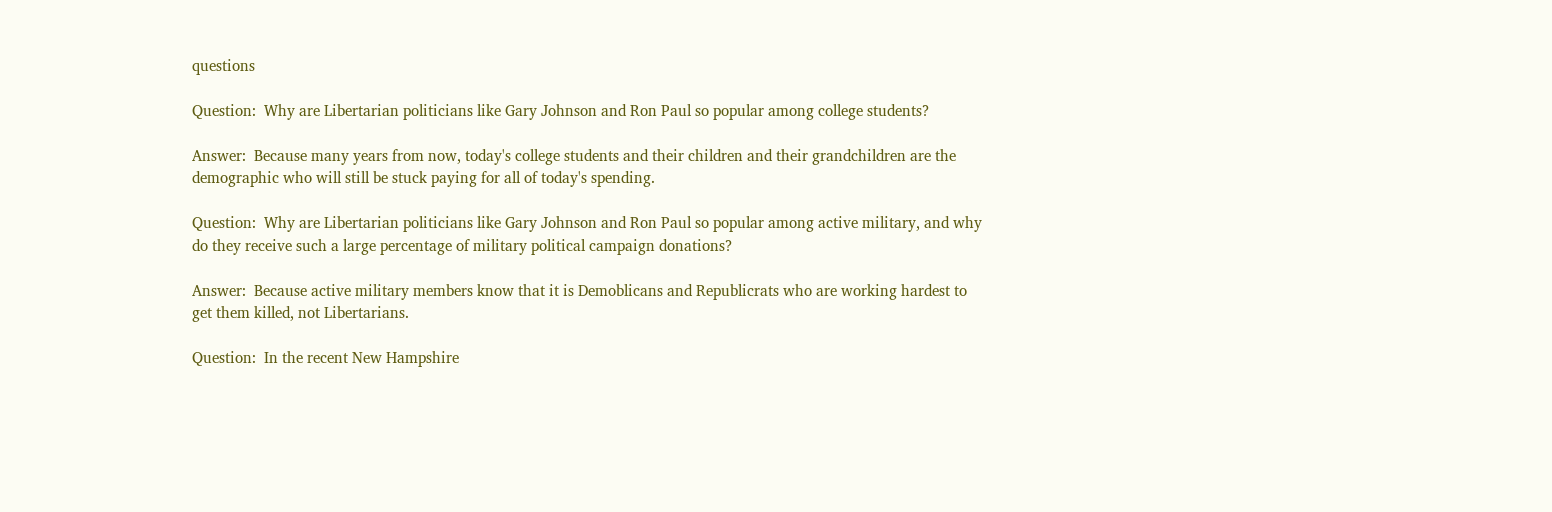questions

Question:  Why are Libertarian politicians like Gary Johnson and Ron Paul so popular among college students?

Answer:  Because many years from now, today's college students and their children and their grandchildren are the demographic who will still be stuck paying for all of today's spending.

Question:  Why are Libertarian politicians like Gary Johnson and Ron Paul so popular among active military, and why do they receive such a large percentage of military political campaign donations?

Answer:  Because active military members know that it is Demoblicans and Republicrats who are working hardest to get them killed, not Libertarians.

Question:  In the recent New Hampshire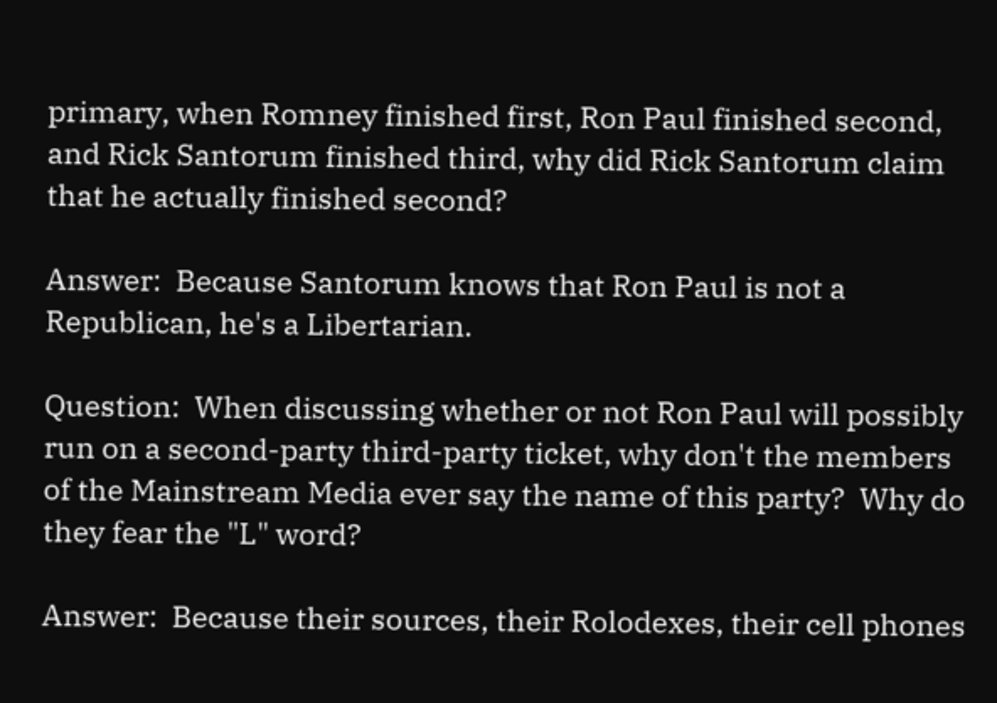primary, when Romney finished first, Ron Paul finished second, and Rick Santorum finished third, why did Rick Santorum claim that he actually finished second?

Answer:  Because Santorum knows that Ron Paul is not a Republican, he's a Libertarian.

Question:  When discussing whether or not Ron Paul will possibly run on a second-party third-party ticket, why don't the members of the Mainstream Media ever say the name of this party?  Why do they fear the "L" word?

Answer:  Because their sources, their Rolodexes, their cell phones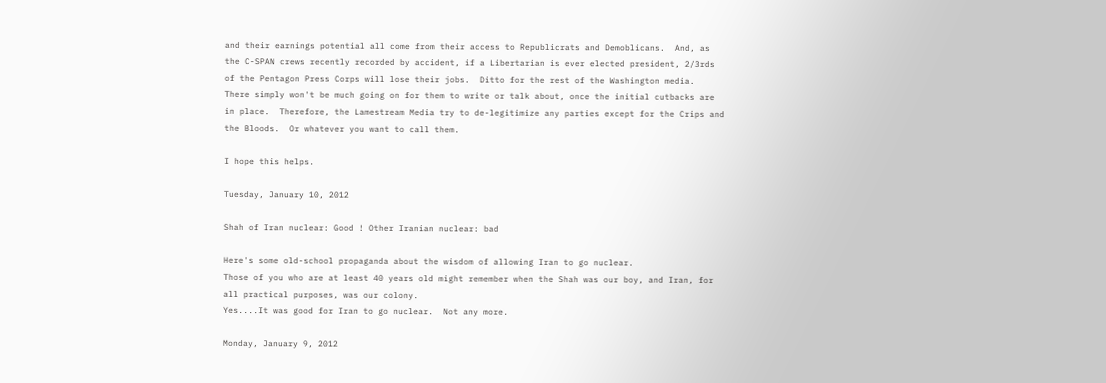and their earnings potential all come from their access to Republicrats and Demoblicans.  And, as the C-SPAN crews recently recorded by accident, if a Libertarian is ever elected president, 2/3rds of the Pentagon Press Corps will lose their jobs.  Ditto for the rest of the Washington media.  There simply won't be much going on for them to write or talk about, once the initial cutbacks are in place.  Therefore, the Lamestream Media try to de-legitimize any parties except for the Crips and the Bloods.  Or whatever you want to call them.

I hope this helps.

Tuesday, January 10, 2012

Shah of Iran nuclear: Good ! Other Iranian nuclear: bad

Here's some old-school propaganda about the wisdom of allowing Iran to go nuclear.
Those of you who are at least 40 years old might remember when the Shah was our boy, and Iran, for all practical purposes, was our colony.
Yes....It was good for Iran to go nuclear.  Not any more.

Monday, January 9, 2012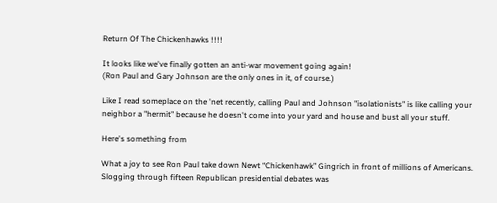Return Of The Chickenhawks !!!!

It looks like we've finally gotten an anti-war movement going again!
(Ron Paul and Gary Johnson are the only ones in it, of course.)

Like I read someplace on the 'net recently, calling Paul and Johnson "isolationists" is like calling your neighbor a "hermit" because he doesn't come into your yard and house and bust all your stuff.

Here's something from

What a joy to see Ron Paul take down Newt “Chickenhawk” Gingrich in front of millions of Americans. Slogging through fifteen Republican presidential debates was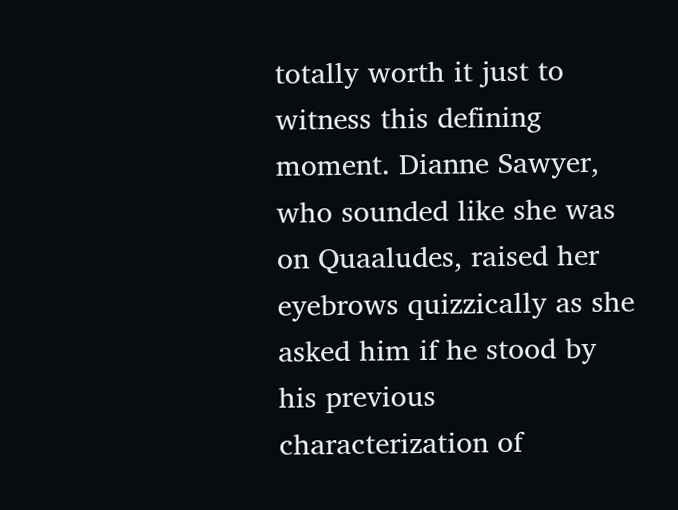totally worth it just to witness this defining moment. Dianne Sawyer, who sounded like she was on Quaaludes, raised her eyebrows quizzically as she asked him if he stood by his previous characterization of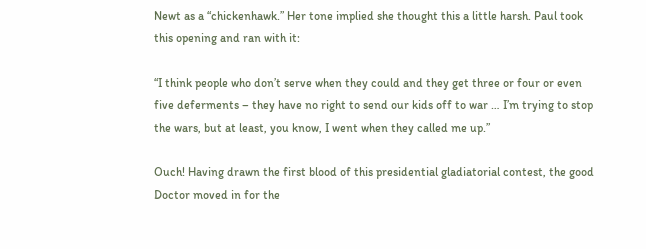Newt as a “chickenhawk.” Her tone implied she thought this a little harsh. Paul took this opening and ran with it:

“I think people who don’t serve when they could and they get three or four or even five deferments – they have no right to send our kids off to war … I’m trying to stop the wars, but at least, you know, I went when they called me up.”

Ouch! Having drawn the first blood of this presidential gladiatorial contest, the good Doctor moved in for the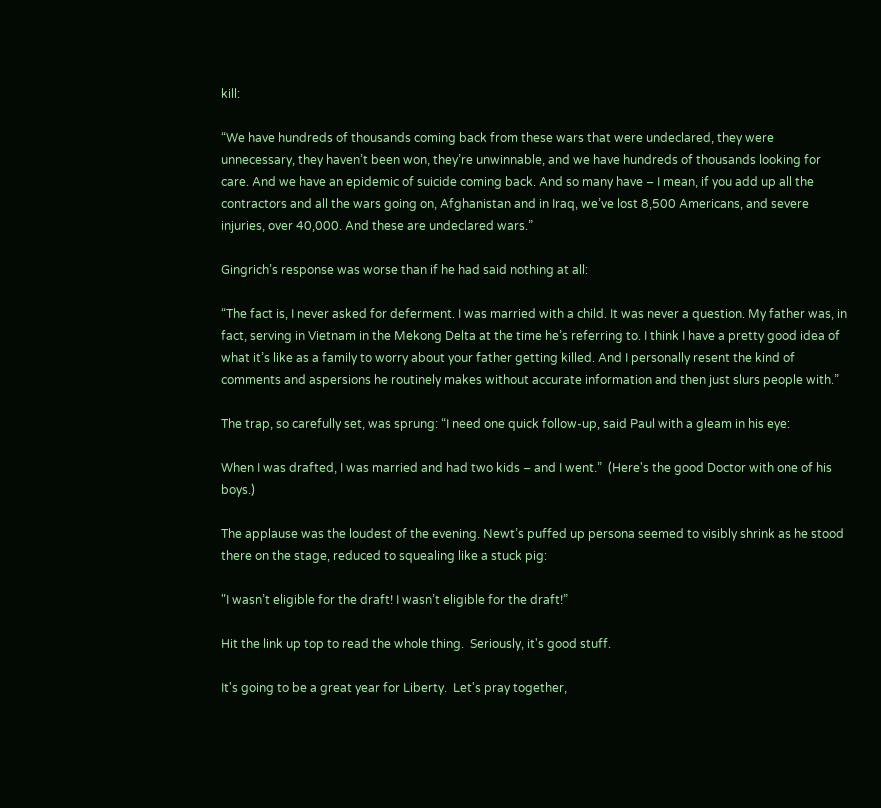kill:

“We have hundreds of thousands coming back from these wars that were undeclared, they were unnecessary, they haven’t been won, they’re unwinnable, and we have hundreds of thousands looking for care. And we have an epidemic of suicide coming back. And so many have – I mean, if you add up all the contractors and all the wars going on, Afghanistan and in Iraq, we’ve lost 8,500 Americans, and severe injuries, over 40,000. And these are undeclared wars.”

Gingrich’s response was worse than if he had said nothing at all:

“The fact is, I never asked for deferment. I was married with a child. It was never a question. My father was, in fact, serving in Vietnam in the Mekong Delta at the time he’s referring to. I think I have a pretty good idea of what it’s like as a family to worry about your father getting killed. And I personally resent the kind of comments and aspersions he routinely makes without accurate information and then just slurs people with.”

The trap, so carefully set, was sprung: “I need one quick follow-up, said Paul with a gleam in his eye:

When I was drafted, I was married and had two kids – and I went.”  (Here's the good Doctor with one of his boys.)

The applause was the loudest of the evening. Newt’s puffed up persona seemed to visibly shrink as he stood there on the stage, reduced to squealing like a stuck pig:

"I wasn’t eligible for the draft! I wasn’t eligible for the draft!”

Hit the link up top to read the whole thing.  Seriously, it's good stuff.

It's going to be a great year for Liberty.  Let's pray together,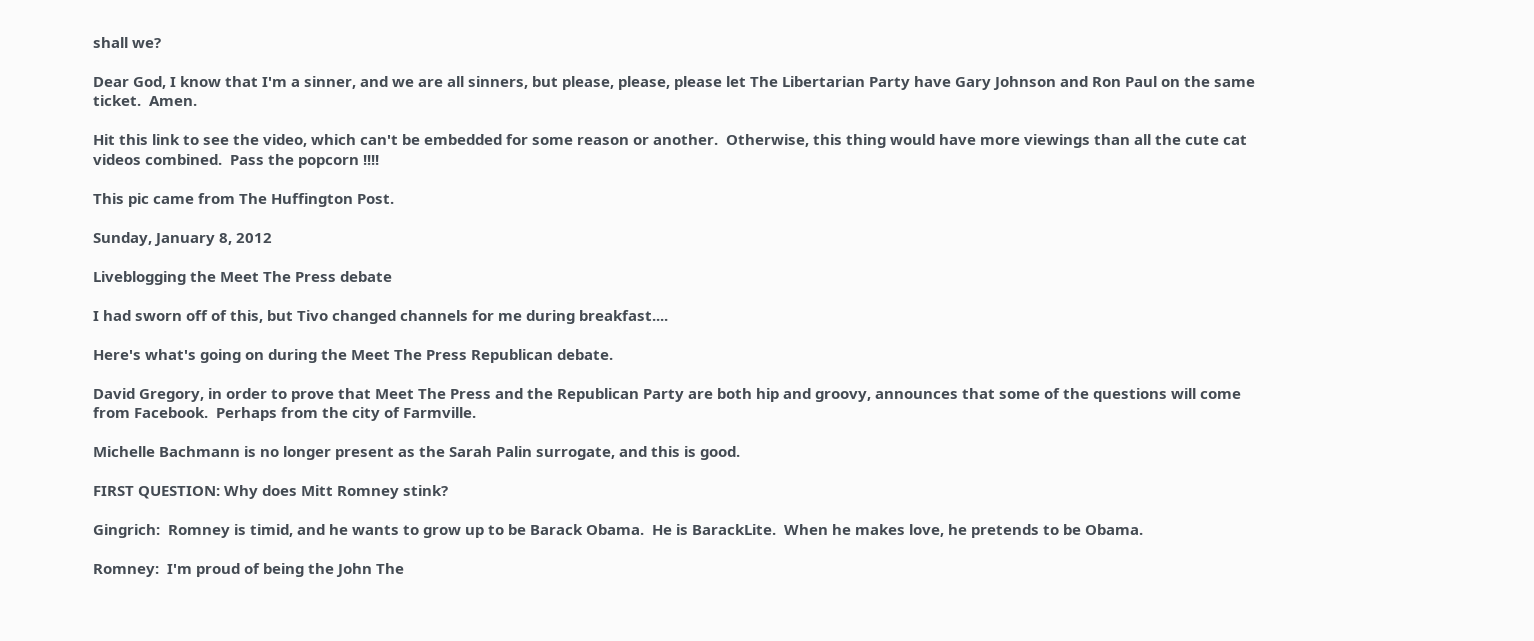shall we?

Dear God, I know that I'm a sinner, and we are all sinners, but please, please, please let The Libertarian Party have Gary Johnson and Ron Paul on the same ticket.  Amen.

Hit this link to see the video, which can't be embedded for some reason or another.  Otherwise, this thing would have more viewings than all the cute cat videos combined.  Pass the popcorn !!!!

This pic came from The Huffington Post.

Sunday, January 8, 2012

Liveblogging the Meet The Press debate

I had sworn off of this, but Tivo changed channels for me during breakfast....

Here's what's going on during the Meet The Press Republican debate.

David Gregory, in order to prove that Meet The Press and the Republican Party are both hip and groovy, announces that some of the questions will come from Facebook.  Perhaps from the city of Farmville.

Michelle Bachmann is no longer present as the Sarah Palin surrogate, and this is good.

FIRST QUESTION: Why does Mitt Romney stink?

Gingrich:  Romney is timid, and he wants to grow up to be Barack Obama.  He is BarackLite.  When he makes love, he pretends to be Obama.

Romney:  I'm proud of being the John The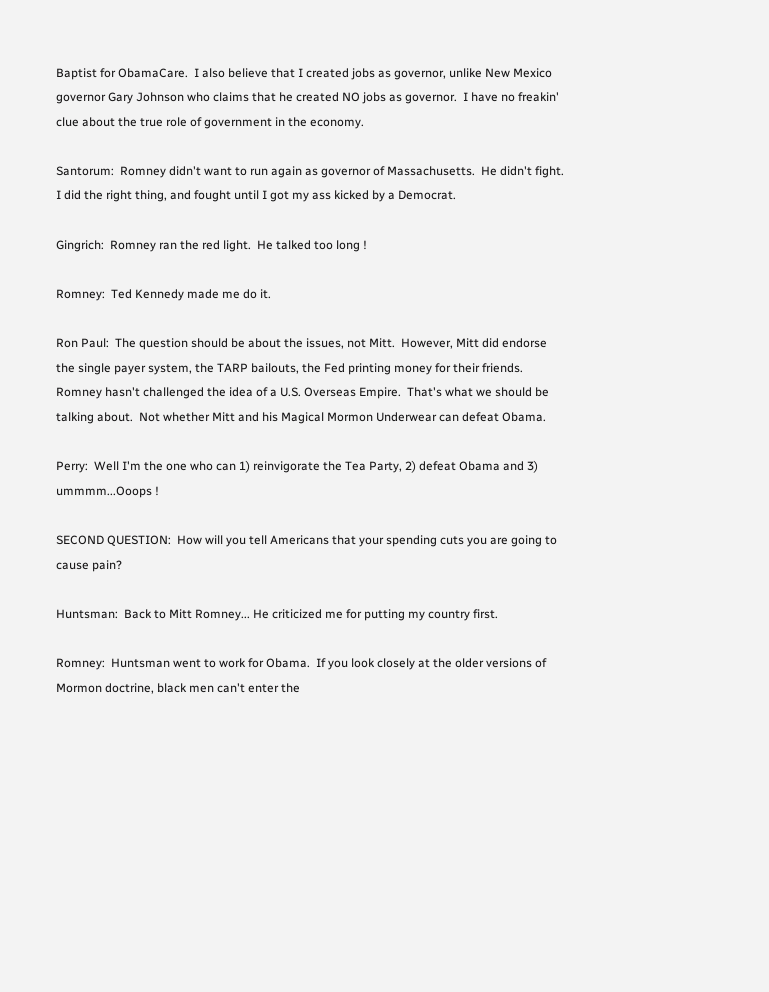Baptist for ObamaCare.  I also believe that I created jobs as governor, unlike New Mexico governor Gary Johnson who claims that he created NO jobs as governor.  I have no freakin' clue about the true role of government in the economy.

Santorum:  Romney didn't want to run again as governor of Massachusetts.  He didn't fight.  I did the right thing, and fought until I got my ass kicked by a Democrat.

Gingrich:  Romney ran the red light.  He talked too long !

Romney:  Ted Kennedy made me do it.

Ron Paul:  The question should be about the issues, not Mitt.  However, Mitt did endorse the single payer system, the TARP bailouts, the Fed printing money for their friends.  Romney hasn't challenged the idea of a U.S. Overseas Empire.  That's what we should be talking about.  Not whether Mitt and his Magical Mormon Underwear can defeat Obama.

Perry:  Well I'm the one who can 1) reinvigorate the Tea Party, 2) defeat Obama and 3)  ummmm...Ooops !

SECOND QUESTION:  How will you tell Americans that your spending cuts you are going to cause pain?

Huntsman:  Back to Mitt Romney... He criticized me for putting my country first.

Romney:  Huntsman went to work for Obama.  If you look closely at the older versions of Mormon doctrine, black men can't enter the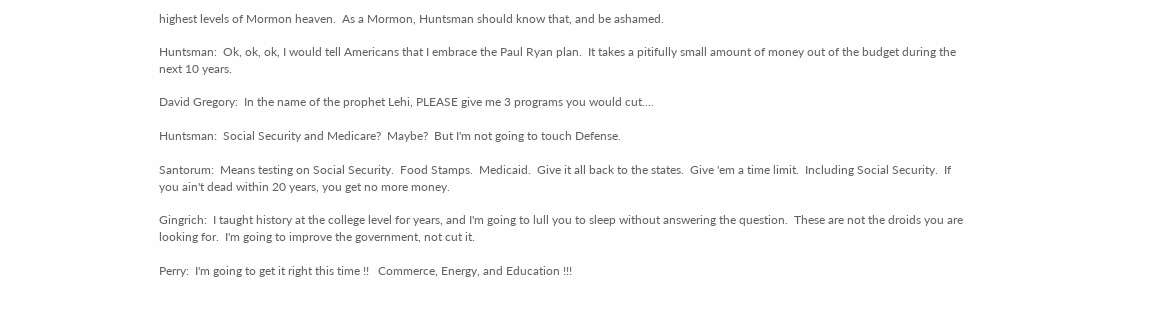highest levels of Mormon heaven.  As a Mormon, Huntsman should know that, and be ashamed.

Huntsman:  Ok, ok, ok, I would tell Americans that I embrace the Paul Ryan plan.  It takes a pitifully small amount of money out of the budget during the next 10 years.

David Gregory:  In the name of the prophet Lehi, PLEASE give me 3 programs you would cut....

Huntsman:  Social Security and Medicare?  Maybe?  But I'm not going to touch Defense.

Santorum:  Means testing on Social Security.  Food Stamps.  Medicaid.  Give it all back to the states.  Give 'em a time limit.  Including Social Security.  If you ain't dead within 20 years, you get no more money.

Gingrich:  I taught history at the college level for years, and I'm going to lull you to sleep without answering the question.  These are not the droids you are looking for.  I'm going to improve the government, not cut it.

Perry:  I'm going to get it right this time !!   Commerce, Energy, and Education !!!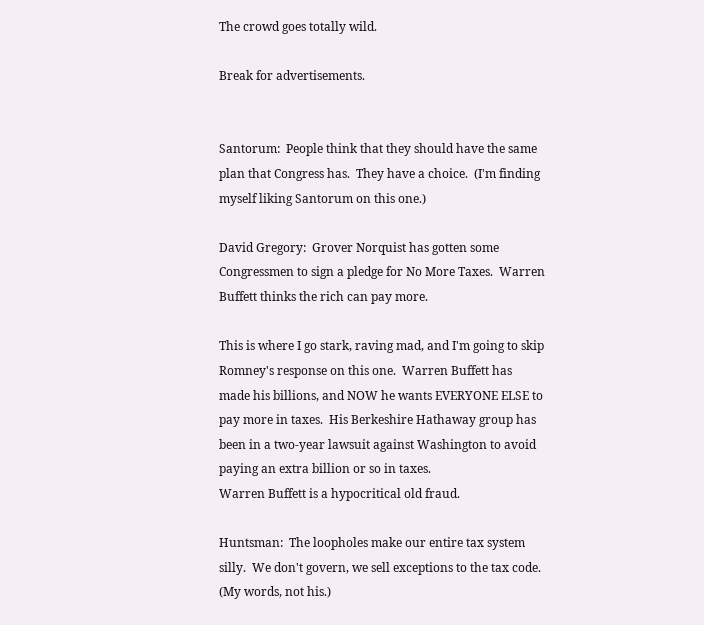The crowd goes totally wild.

Break for advertisements.


Santorum:  People think that they should have the same plan that Congress has.  They have a choice.  (I'm finding myself liking Santorum on this one.)

David Gregory:  Grover Norquist has gotten some Congressmen to sign a pledge for No More Taxes.  Warren Buffett thinks the rich can pay more.

This is where I go stark, raving mad, and I'm going to skip Romney's response on this one.  Warren Buffett has made his billions, and NOW he wants EVERYONE ELSE to pay more in taxes.  His Berkeshire Hathaway group has been in a two-year lawsuit against Washington to avoid paying an extra billion or so in taxes.
Warren Buffett is a hypocritical old fraud.

Huntsman:  The loopholes make our entire tax system silly.  We don't govern, we sell exceptions to the tax code. (My words, not his.)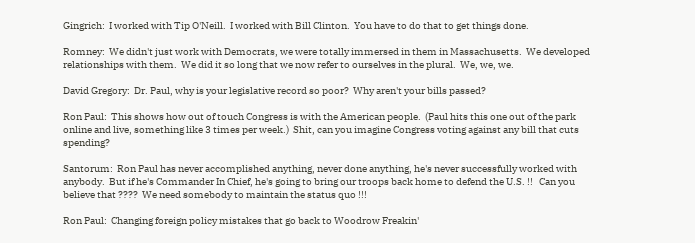Gingrich:  I worked with Tip O'Neill.  I worked with Bill Clinton.  You have to do that to get things done.

Romney:  We didn't just work with Democrats, we were totally immersed in them in Massachusetts.  We developed relationships with them.  We did it so long that we now refer to ourselves in the plural.  We, we, we.

David Gregory:  Dr. Paul, why is your legislative record so poor?  Why aren't your bills passed?

Ron Paul:  This shows how out of touch Congress is with the American people.  (Paul hits this one out of the park online and live, something like 3 times per week.)  Shit, can you imagine Congress voting against any bill that cuts spending?

Santorum:  Ron Paul has never accomplished anything, never done anything, he's never successfully worked with anybody.  But if he's Commander In Chief, he's going to bring our troops back home to defend the U.S. !!   Can you believe that ????  We need somebody to maintain the status quo !!!

Ron Paul:  Changing foreign policy mistakes that go back to Woodrow Freakin'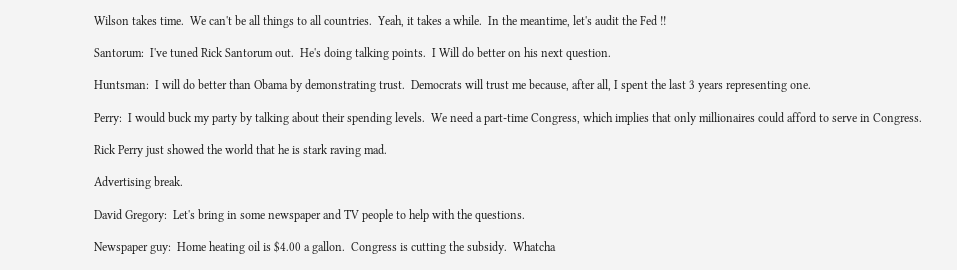Wilson takes time.  We can't be all things to all countries.  Yeah, it takes a while.  In the meantime, let's audit the Fed !!

Santorum:  I've tuned Rick Santorum out.  He's doing talking points.  I Will do better on his next question.

Huntsman:  I will do better than Obama by demonstrating trust.  Democrats will trust me because, after all, I spent the last 3 years representing one.

Perry:  I would buck my party by talking about their spending levels.  We need a part-time Congress, which implies that only millionaires could afford to serve in Congress.

Rick Perry just showed the world that he is stark raving mad.

Advertising break.

David Gregory:  Let's bring in some newspaper and TV people to help with the questions.

Newspaper guy:  Home heating oil is $4.00 a gallon.  Congress is cutting the subsidy.  Whatcha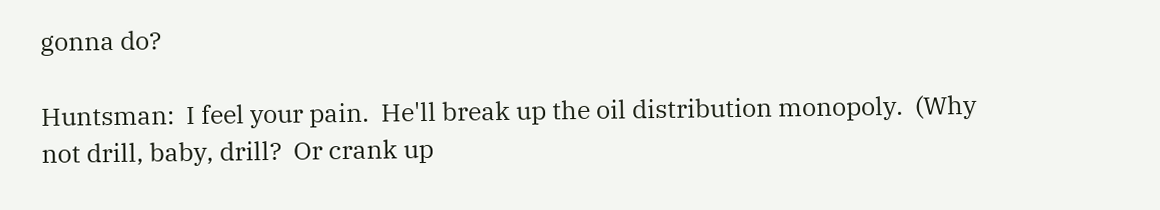gonna do?

Huntsman:  I feel your pain.  He'll break up the oil distribution monopoly.  (Why not drill, baby, drill?  Or crank up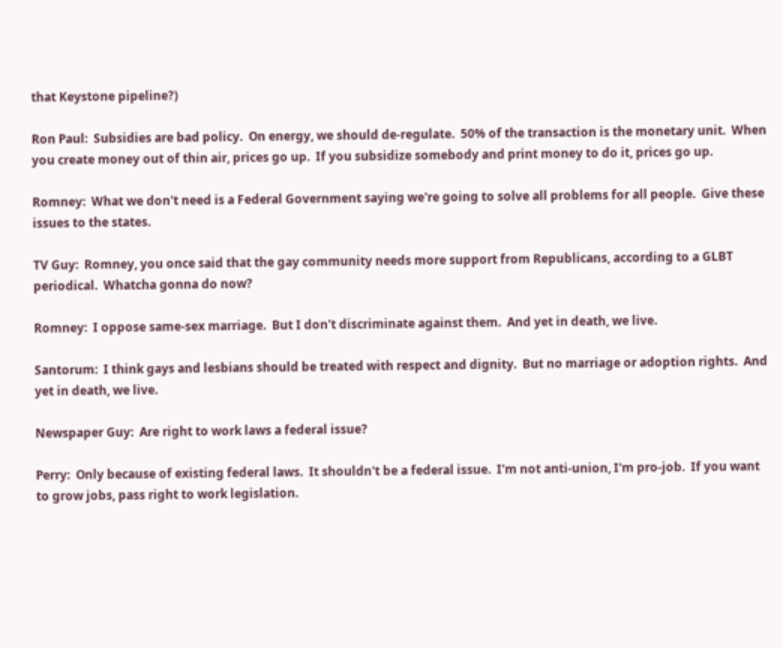that Keystone pipeline?)

Ron Paul:  Subsidies are bad policy.  On energy, we should de-regulate.  50% of the transaction is the monetary unit.  When you create money out of thin air, prices go up.  If you subsidize somebody and print money to do it, prices go up.

Romney:  What we don't need is a Federal Government saying we're going to solve all problems for all people.  Give these issues to the states.

TV Guy:  Romney, you once said that the gay community needs more support from Republicans, according to a GLBT periodical.  Whatcha gonna do now?

Romney:  I oppose same-sex marriage.  But I don't discriminate against them.  And yet in death, we live.

Santorum:  I think gays and lesbians should be treated with respect and dignity.  But no marriage or adoption rights.  And yet in death, we live.

Newspaper Guy:  Are right to work laws a federal issue?

Perry:  Only because of existing federal laws.  It shouldn't be a federal issue.  I'm not anti-union, I'm pro-job.  If you want to grow jobs, pass right to work legislation.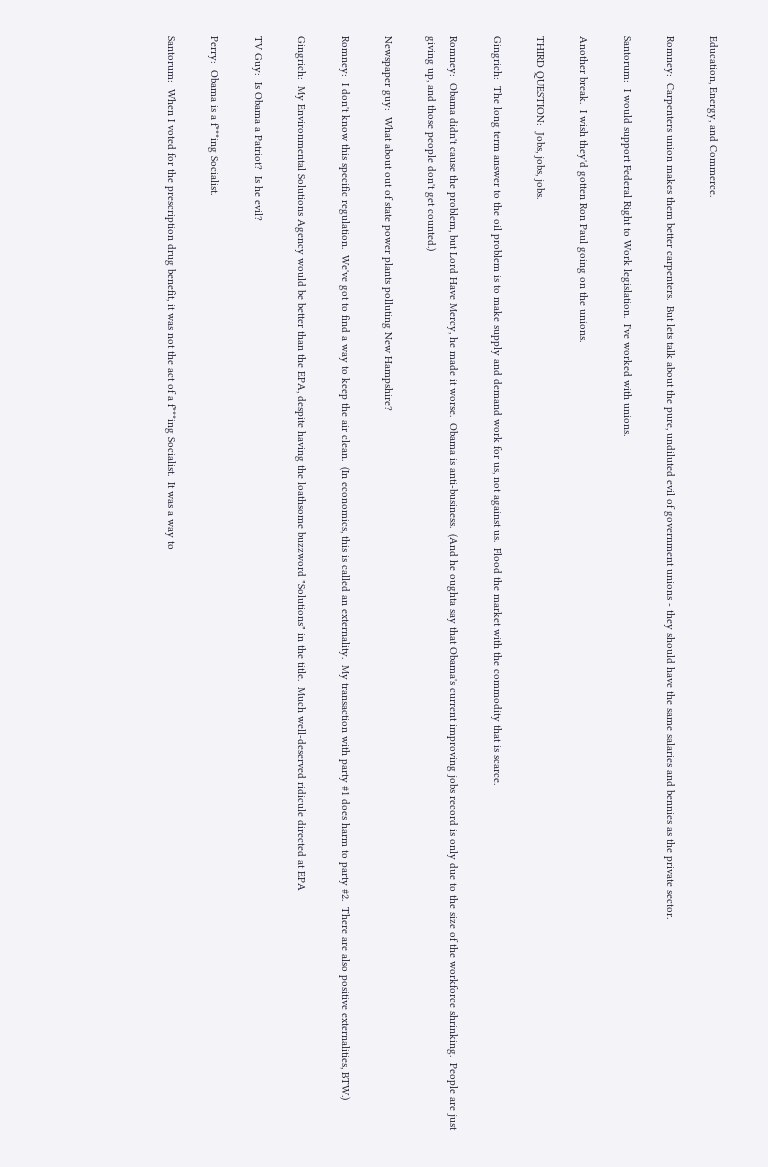Education, Energy, and Commerce.

Romney:  Carpenters union makes them better carpenters.  But lets talk about the pure, undiluted evil of government unions - they should have the same salaries and bennies as the private sector.

Santorum:  I would support Federal Right to Work legislation.  I've worked with unions.

Another break.  I wish they'd gotten Ron Paul going on the unions.

THIRD QUESTION:  Jobs, jobs, jobs.

Gingrich:  The long term answer to the oil problem is to make supply and demand work for us, not against us.  Flood the market with the commodity that is scarce.

Romney:  Obama didn't cause the problem, but Lord Have Mercy, he made it worse.  Obama is anti-business.  (And he oughta say that Obama's current improving jobs record is only due to the size of the workforce shrinking.  People are just giving up, and those people don't get counted.)

Newspaper guy:  What about out of state power plants polluting New Hampshire?

Romney:  I don't know this specific regulation.  We've got to find a way to keep the air clean.  (In economics, this is called an externality.  My transaction with party #1 does harm to party #2.  There are also positive externalities, BTW.)

Gingrich:  My Environmental Solutions Agency would be better than the EPA, despite having the loathsome buzzword "Solutions" in the title.  Much well-deserved ridicule directed at EPA

TV Guy:  Is Obama a Patriot?  Is he evil?

Perry:  Obama is a f***ing Socialist.

Santorum:  When I voted for the prescription drug benefit, it was not the act of a f***ing Socialist.  It was a way to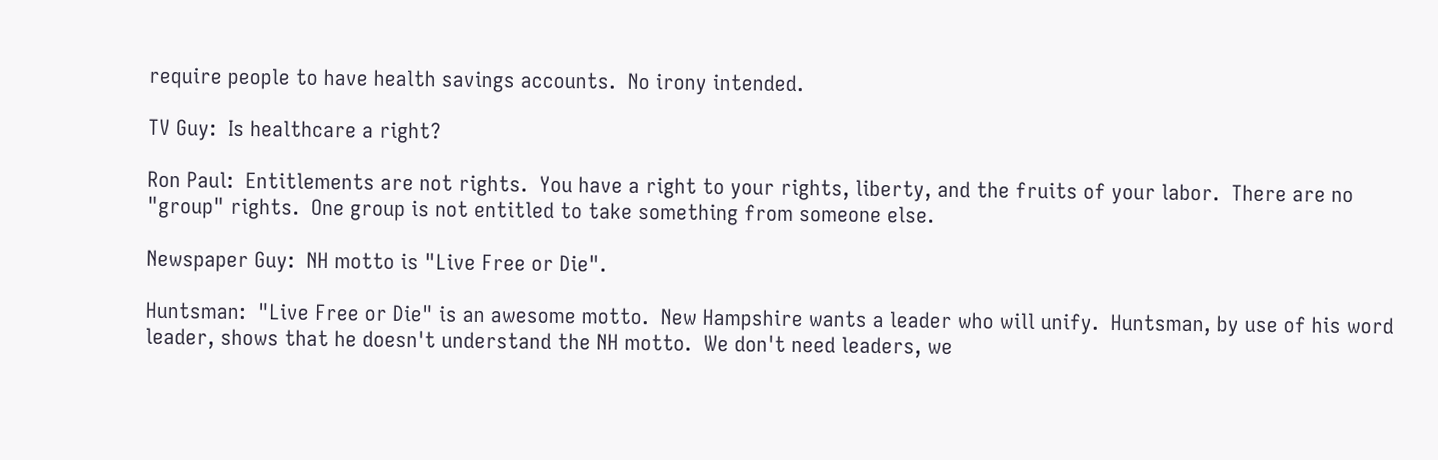require people to have health savings accounts.  No irony intended.

TV Guy:  Is healthcare a right?

Ron Paul:  Entitlements are not rights.  You have a right to your rights, liberty, and the fruits of your labor.  There are no "group" rights.  One group is not entitled to take something from someone else.

Newspaper Guy:  NH motto is "Live Free or Die".

Huntsman:  "Live Free or Die" is an awesome motto.  New Hampshire wants a leader who will unify.  Huntsman, by use of his word leader, shows that he doesn't understand the NH motto.  We don't need leaders, we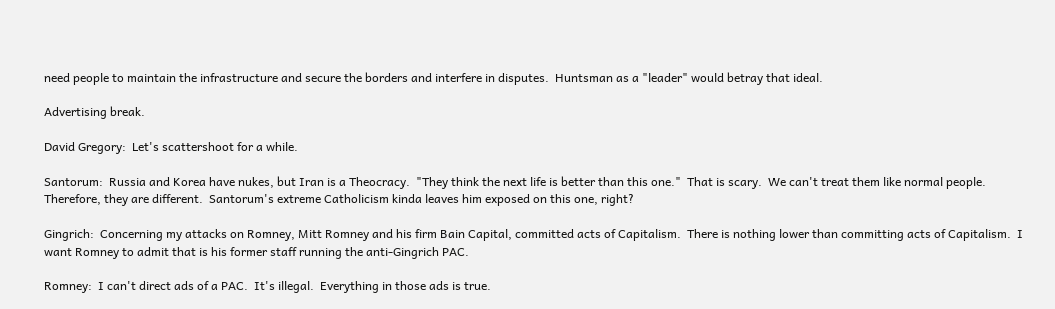need people to maintain the infrastructure and secure the borders and interfere in disputes.  Huntsman as a "leader" would betray that ideal.

Advertising break.

David Gregory:  Let's scattershoot for a while.

Santorum:  Russia and Korea have nukes, but Iran is a Theocracy.  "They think the next life is better than this one."  That is scary.  We can't treat them like normal people.  Therefore, they are different.  Santorum's extreme Catholicism kinda leaves him exposed on this one, right?

Gingrich:  Concerning my attacks on Romney, Mitt Romney and his firm Bain Capital, committed acts of Capitalism.  There is nothing lower than committing acts of Capitalism.  I want Romney to admit that is his former staff running the anti-Gingrich PAC.

Romney:  I can't direct ads of a PAC.  It's illegal.  Everything in those ads is true.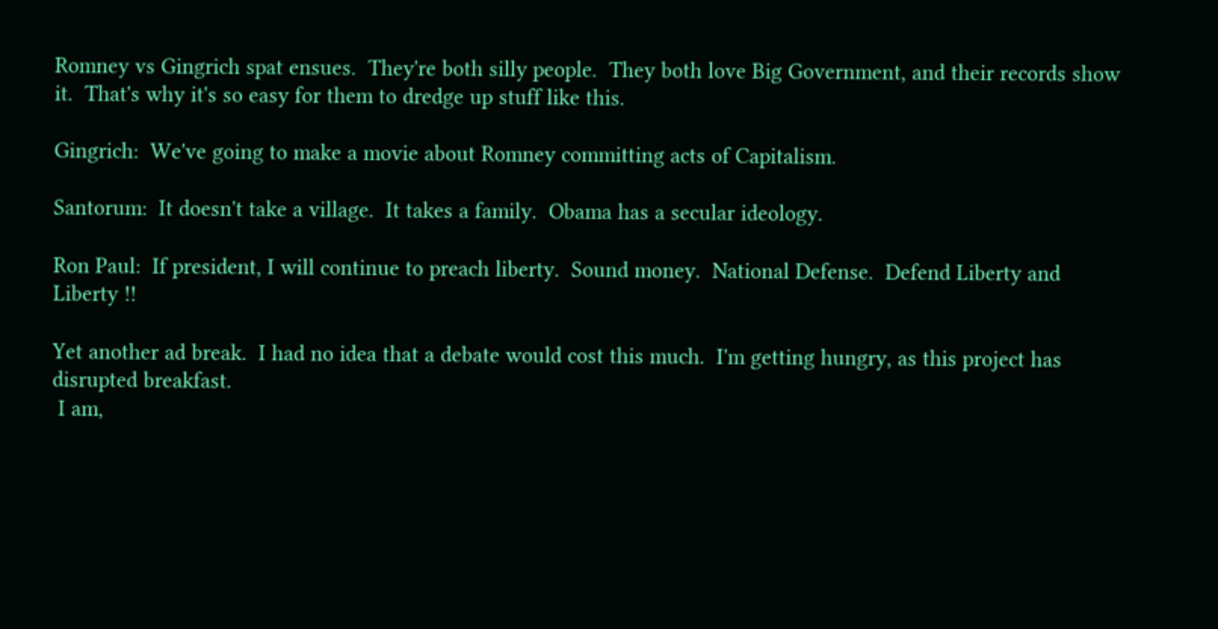Romney vs Gingrich spat ensues.  They're both silly people.  They both love Big Government, and their records show it.  That's why it's so easy for them to dredge up stuff like this.

Gingrich:  We've going to make a movie about Romney committing acts of Capitalism.

Santorum:  It doesn't take a village.  It takes a family.  Obama has a secular ideology.

Ron Paul:  If president, I will continue to preach liberty.  Sound money.  National Defense.  Defend Liberty and Liberty !!

Yet another ad break.  I had no idea that a debate would cost this much.  I'm getting hungry, as this project has disrupted breakfast.
 I am,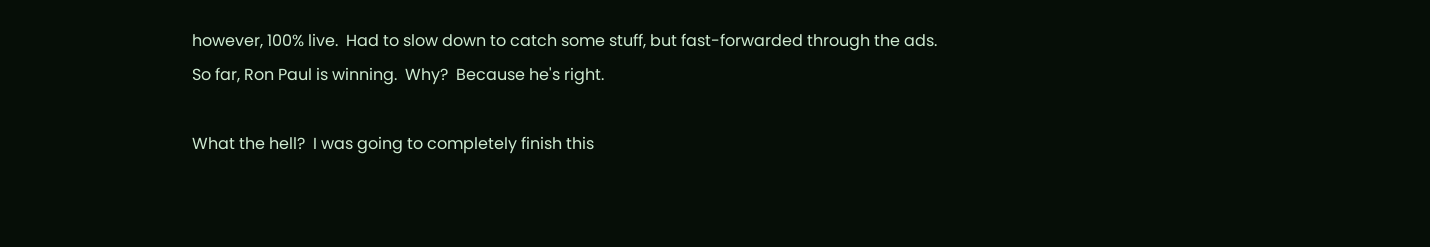however, 100% live.  Had to slow down to catch some stuff, but fast-forwarded through the ads.
So far, Ron Paul is winning.  Why?  Because he's right.

What the hell?  I was going to completely finish this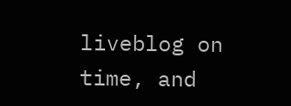liveblog on time, and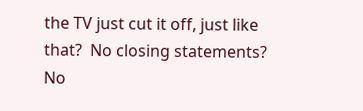the TV just cut it off, just like that?  No closing statements?  No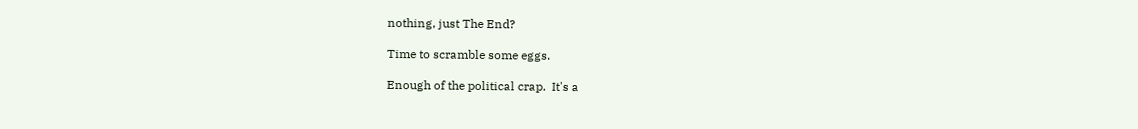nothing, just The End?

Time to scramble some eggs.

Enough of the political crap.  It's a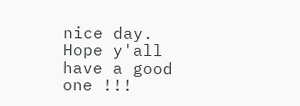nice day.  Hope y'all have a good one !!!